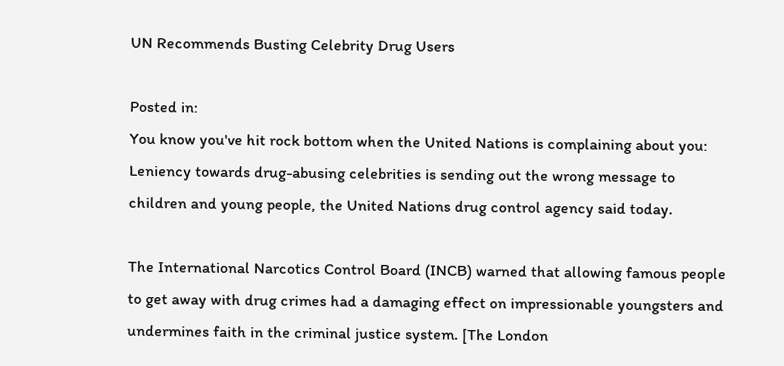UN Recommends Busting Celebrity Drug Users

Posted in:
You know you've hit rock bottom when the United Nations is complaining about you:
Leniency towards drug-abusing celebrities is sending out the wrong message to children and young people, the United Nations drug control agency said today.

The International Narcotics Control Board (INCB) warned that allowing famous people to get away with drug crimes had a damaging effect on impressionable youngsters and undermines faith in the criminal justice system. [The London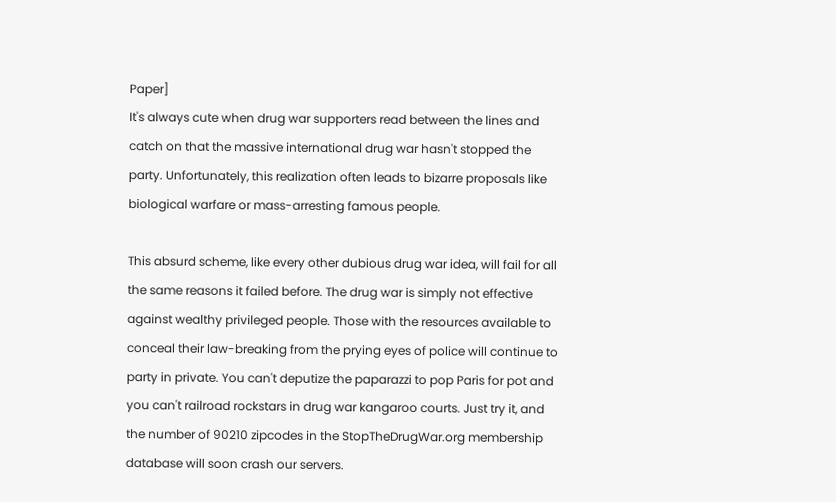Paper]
It's always cute when drug war supporters read between the lines and catch on that the massive international drug war hasn't stopped the party. Unfortunately, this realization often leads to bizarre proposals like biological warfare or mass-arresting famous people.

This absurd scheme, like every other dubious drug war idea, will fail for all the same reasons it failed before. The drug war is simply not effective against wealthy privileged people. Those with the resources available to conceal their law-breaking from the prying eyes of police will continue to party in private. You can't deputize the paparazzi to pop Paris for pot and you can't railroad rockstars in drug war kangaroo courts. Just try it, and the number of 90210 zipcodes in the StopTheDrugWar.org membership database will soon crash our servers.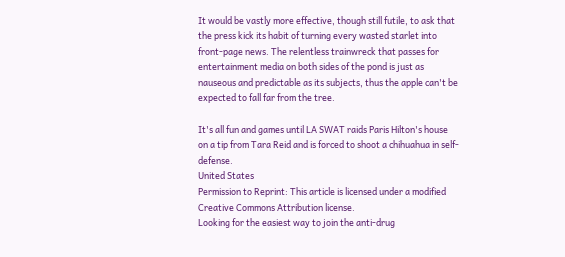It would be vastly more effective, though still futile, to ask that the press kick its habit of turning every wasted starlet into front-page news. The relentless trainwreck that passes for entertainment media on both sides of the pond is just as nauseous and predictable as its subjects, thus the apple can't be expected to fall far from the tree.

It's all fun and games until LA SWAT raids Paris Hilton's house on a tip from Tara Reid and is forced to shoot a chihuahua in self-defense.
United States
Permission to Reprint: This article is licensed under a modified Creative Commons Attribution license.
Looking for the easiest way to join the anti-drug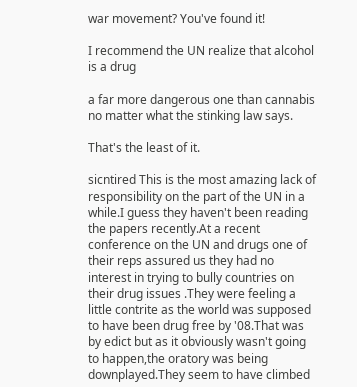war movement? You've found it!

I recommend the UN realize that alcohol is a drug

a far more dangerous one than cannabis no matter what the stinking law says.

That's the least of it.

sicntired This is the most amazing lack of responsibility on the part of the UN in a while.I guess they haven't been reading the papers recently.At a recent conference on the UN and drugs one of their reps assured us they had no interest in trying to bully countries on their drug issues .They were feeling a little contrite as the world was supposed to have been drug free by '08.That was by edict but as it obviously wasn't going to happen,the oratory was being downplayed.They seem to have climbed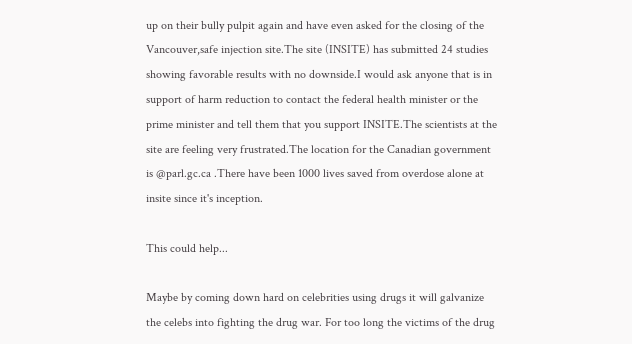up on their bully pulpit again and have even asked for the closing of the Vancouver,safe injection site.The site (INSITE) has submitted 24 studies showing favorable results with no downside.I would ask anyone that is in support of harm reduction to contact the federal health minister or the prime minister and tell them that you support INSITE.The scientists at the site are feeling very frustrated.The location for the Canadian government is @parl.gc.ca .There have been 1000 lives saved from overdose alone at insite since it's inception.

This could help...

Maybe by coming down hard on celebrities using drugs it will galvanize the celebs into fighting the drug war. For too long the victims of the drug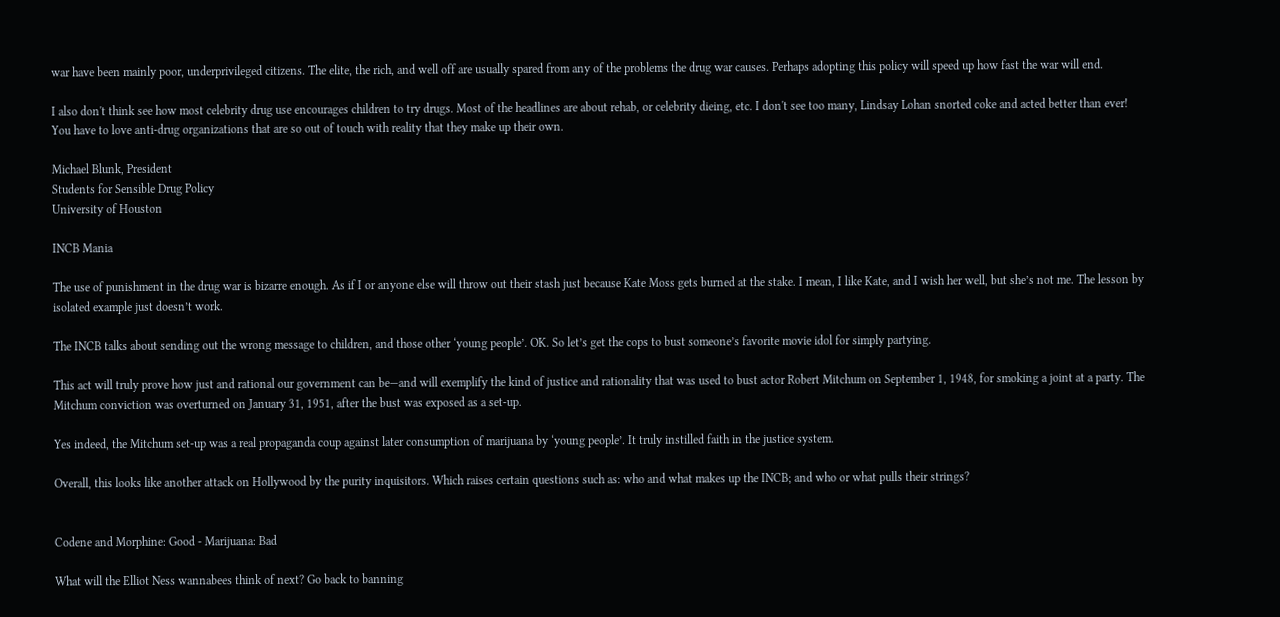war have been mainly poor, underprivileged citizens. The elite, the rich, and well off are usually spared from any of the problems the drug war causes. Perhaps adopting this policy will speed up how fast the war will end.

I also don't think see how most celebrity drug use encourages children to try drugs. Most of the headlines are about rehab, or celebrity dieing, etc. I don't see too many, Lindsay Lohan snorted coke and acted better than ever! You have to love anti-drug organizations that are so out of touch with reality that they make up their own.

Michael Blunk, President
Students for Sensible Drug Policy
University of Houston

INCB Mania

The use of punishment in the drug war is bizarre enough. As if I or anyone else will throw out their stash just because Kate Moss gets burned at the stake. I mean, I like Kate, and I wish her well, but she’s not me. The lesson by isolated example just doesn’t work.

The INCB talks about sending out the wrong message to children, and those other ‘young people’. OK. So let’s get the cops to bust someone’s favorite movie idol for simply partying.

This act will truly prove how just and rational our government can be—and will exemplify the kind of justice and rationality that was used to bust actor Robert Mitchum on September 1, 1948, for smoking a joint at a party. The Mitchum conviction was overturned on January 31, 1951, after the bust was exposed as a set-up.

Yes indeed, the Mitchum set-up was a real propaganda coup against later consumption of marijuana by ‘young people’. It truly instilled faith in the justice system.

Overall, this looks like another attack on Hollywood by the purity inquisitors. Which raises certain questions such as: who and what makes up the INCB; and who or what pulls their strings?


Codene and Morphine: Good - Marijuana: Bad

What will the Elliot Ness wannabees think of next? Go back to banning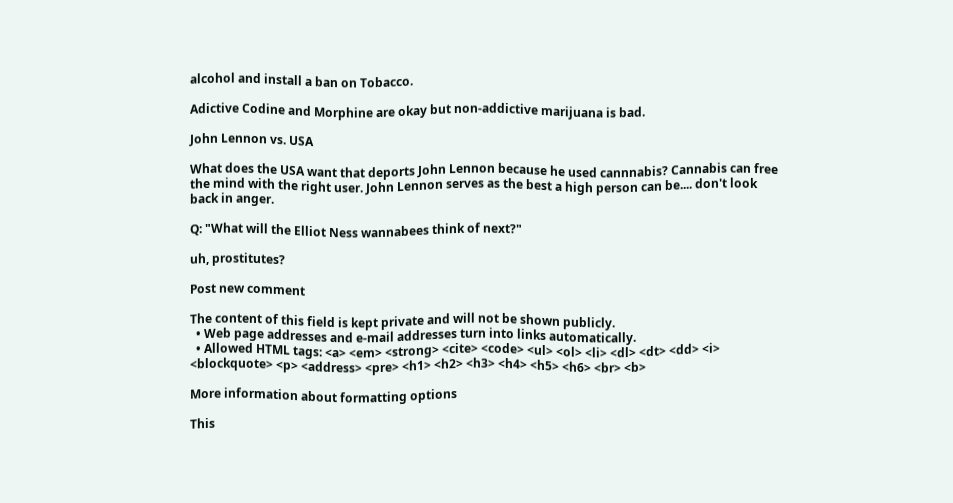alcohol and install a ban on Tobacco.

Adictive Codine and Morphine are okay but non-addictive marijuana is bad.

John Lennon vs. USA

What does the USA want that deports John Lennon because he used cannnabis? Cannabis can free the mind with the right user. John Lennon serves as the best a high person can be.... don't look back in anger.

Q: "What will the Elliot Ness wannabees think of next?"

uh, prostitutes?

Post new comment

The content of this field is kept private and will not be shown publicly.
  • Web page addresses and e-mail addresses turn into links automatically.
  • Allowed HTML tags: <a> <em> <strong> <cite> <code> <ul> <ol> <li> <dl> <dt> <dd> <i> <blockquote> <p> <address> <pre> <h1> <h2> <h3> <h4> <h5> <h6> <br> <b>

More information about formatting options

This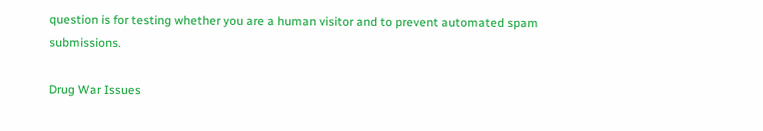question is for testing whether you are a human visitor and to prevent automated spam submissions.

Drug War Issues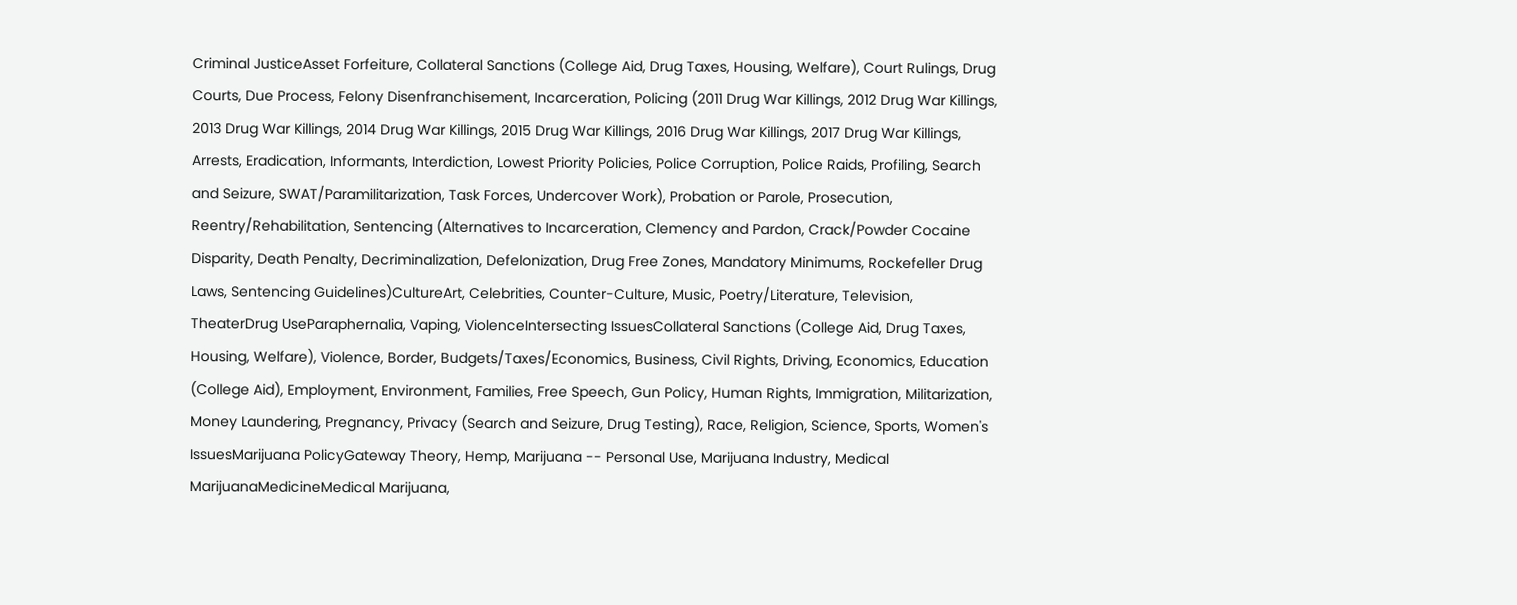Criminal JusticeAsset Forfeiture, Collateral Sanctions (College Aid, Drug Taxes, Housing, Welfare), Court Rulings, Drug Courts, Due Process, Felony Disenfranchisement, Incarceration, Policing (2011 Drug War Killings, 2012 Drug War Killings, 2013 Drug War Killings, 2014 Drug War Killings, 2015 Drug War Killings, 2016 Drug War Killings, 2017 Drug War Killings, Arrests, Eradication, Informants, Interdiction, Lowest Priority Policies, Police Corruption, Police Raids, Profiling, Search and Seizure, SWAT/Paramilitarization, Task Forces, Undercover Work), Probation or Parole, Prosecution, Reentry/Rehabilitation, Sentencing (Alternatives to Incarceration, Clemency and Pardon, Crack/Powder Cocaine Disparity, Death Penalty, Decriminalization, Defelonization, Drug Free Zones, Mandatory Minimums, Rockefeller Drug Laws, Sentencing Guidelines)CultureArt, Celebrities, Counter-Culture, Music, Poetry/Literature, Television, TheaterDrug UseParaphernalia, Vaping, ViolenceIntersecting IssuesCollateral Sanctions (College Aid, Drug Taxes, Housing, Welfare), Violence, Border, Budgets/Taxes/Economics, Business, Civil Rights, Driving, Economics, Education (College Aid), Employment, Environment, Families, Free Speech, Gun Policy, Human Rights, Immigration, Militarization, Money Laundering, Pregnancy, Privacy (Search and Seizure, Drug Testing), Race, Religion, Science, Sports, Women's IssuesMarijuana PolicyGateway Theory, Hemp, Marijuana -- Personal Use, Marijuana Industry, Medical MarijuanaMedicineMedical Marijuana,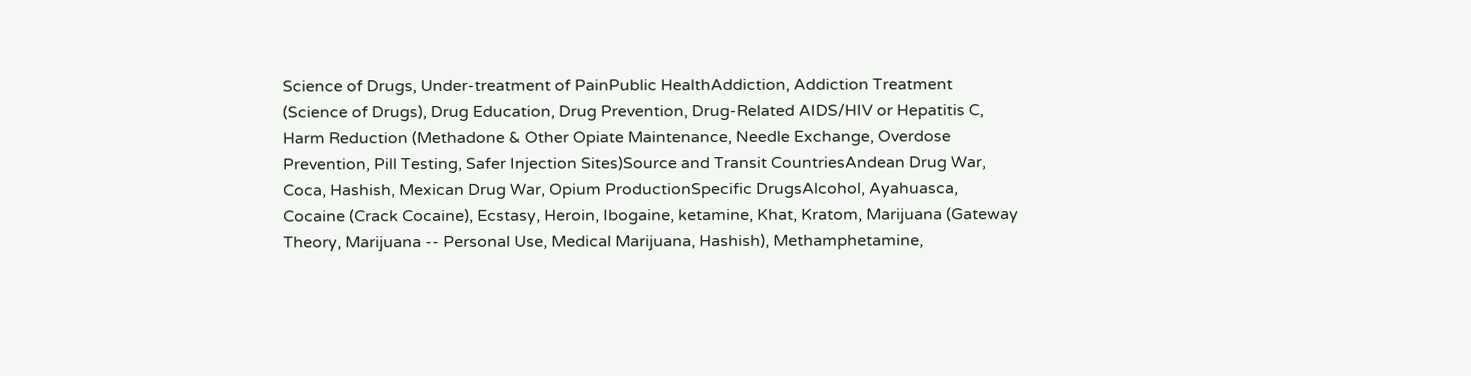Science of Drugs, Under-treatment of PainPublic HealthAddiction, Addiction Treatment (Science of Drugs), Drug Education, Drug Prevention, Drug-Related AIDS/HIV or Hepatitis C, Harm Reduction (Methadone & Other Opiate Maintenance, Needle Exchange, Overdose Prevention, Pill Testing, Safer Injection Sites)Source and Transit CountriesAndean Drug War, Coca, Hashish, Mexican Drug War, Opium ProductionSpecific DrugsAlcohol, Ayahuasca, Cocaine (Crack Cocaine), Ecstasy, Heroin, Ibogaine, ketamine, Khat, Kratom, Marijuana (Gateway Theory, Marijuana -- Personal Use, Medical Marijuana, Hashish), Methamphetamine,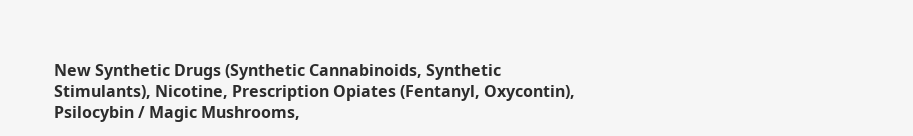New Synthetic Drugs (Synthetic Cannabinoids, Synthetic Stimulants), Nicotine, Prescription Opiates (Fentanyl, Oxycontin), Psilocybin / Magic Mushrooms,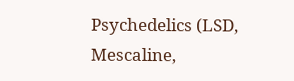Psychedelics (LSD, Mescaline,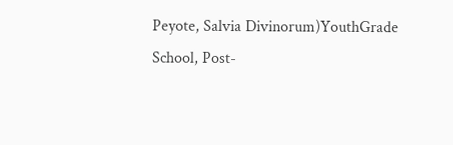Peyote, Salvia Divinorum)YouthGrade School, Post-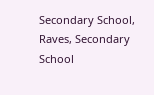Secondary School, Raves, Secondary School